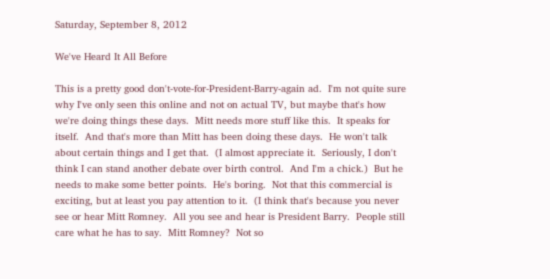Saturday, September 8, 2012

We've Heard It All Before

This is a pretty good don't-vote-for-President-Barry-again ad.  I'm not quite sure why I've only seen this online and not on actual TV, but maybe that's how we're doing things these days.  Mitt needs more stuff like this.  It speaks for itself.  And that's more than Mitt has been doing these days.  He won't talk about certain things and I get that.  (I almost appreciate it.  Seriously, I don't think I can stand another debate over birth control.  And I'm a chick.)  But he needs to make some better points.  He's boring.  Not that this commercial is exciting, but at least you pay attention to it.  (I think that's because you never see or hear Mitt Romney.  All you see and hear is President Barry.  People still care what he has to say.  Mitt Romney?  Not so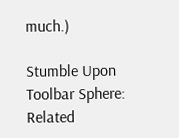much.)

Stumble Upon Toolbar Sphere: Related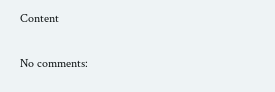Content

No comments: